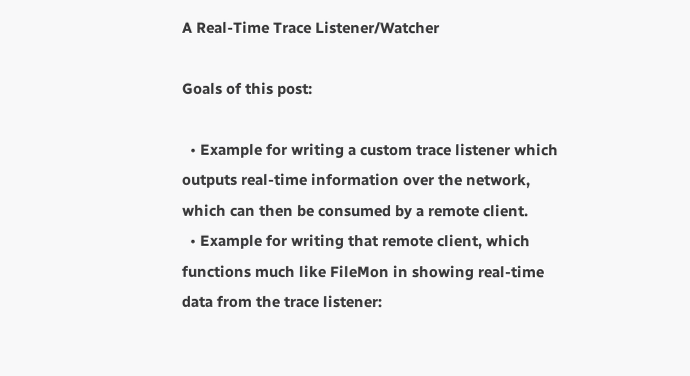A Real-Time Trace Listener/Watcher

Goals of this post:

  • Example for writing a custom trace listener which outputs real-time information over the network, which can then be consumed by a remote client.
  • Example for writing that remote client, which functions much like FileMon in showing real-time data from the trace listener: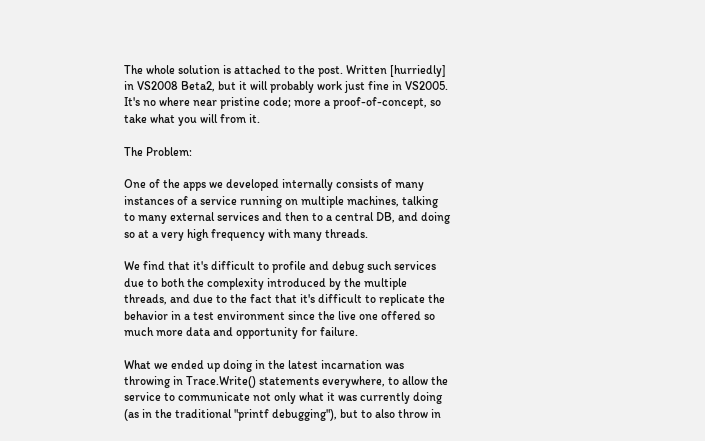The whole solution is attached to the post. Written [hurriedly] in VS2008 Beta2, but it will probably work just fine in VS2005. It's no where near pristine code; more a proof-of-concept, so take what you will from it.

The Problem:

One of the apps we developed internally consists of many instances of a service running on multiple machines, talking to many external services and then to a central DB, and doing so at a very high frequency with many threads.

We find that it's difficult to profile and debug such services due to both the complexity introduced by the multiple threads, and due to the fact that it's difficult to replicate the behavior in a test environment since the live one offered so much more data and opportunity for failure.

What we ended up doing in the latest incarnation was throwing in Trace.Write() statements everywhere, to allow the service to communicate not only what it was currently doing (as in the traditional "printf debugging"), but to also throw in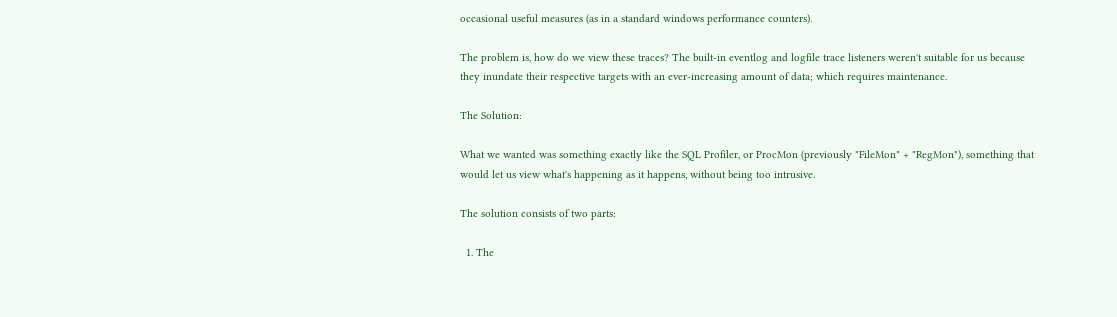occasional useful measures (as in a standard windows performance counters).

The problem is, how do we view these traces? The built-in eventlog and logfile trace listeners weren't suitable for us because they inundate their respective targets with an ever-increasing amount of data; which requires maintenance.

The Solution:

What we wanted was something exactly like the SQL Profiler, or ProcMon (previously "FileMon" + "RegMon"), something that would let us view what's happening as it happens, without being too intrusive.

The solution consists of two parts:

  1. The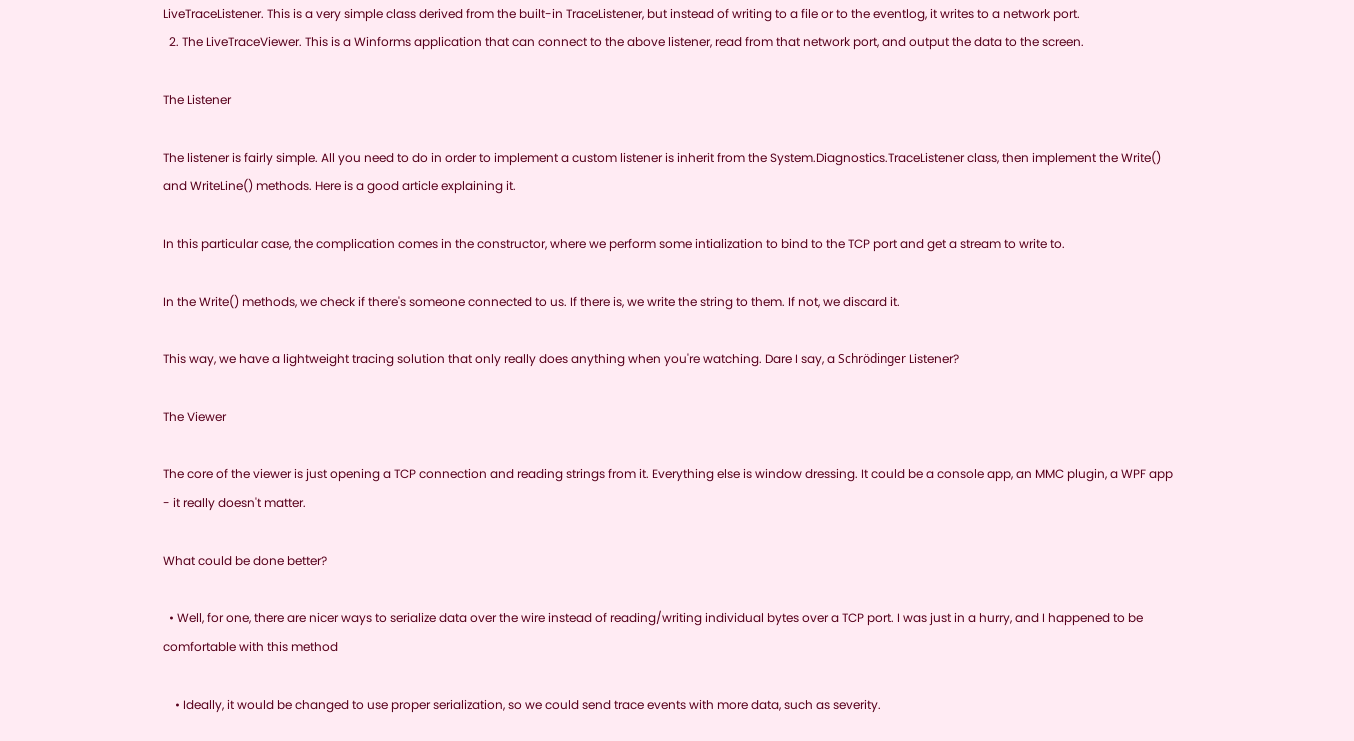LiveTraceListener. This is a very simple class derived from the built-in TraceListener, but instead of writing to a file or to the eventlog, it writes to a network port.
  2. The LiveTraceViewer. This is a Winforms application that can connect to the above listener, read from that network port, and output the data to the screen.

The Listener

The listener is fairly simple. All you need to do in order to implement a custom listener is inherit from the System.Diagnostics.TraceListener class, then implement the Write() and WriteLine() methods. Here is a good article explaining it.

In this particular case, the complication comes in the constructor, where we perform some intialization to bind to the TCP port and get a stream to write to.

In the Write() methods, we check if there's someone connected to us. If there is, we write the string to them. If not, we discard it.

This way, we have a lightweight tracing solution that only really does anything when you're watching. Dare I say, a Schrödinger Listener?

The Viewer

The core of the viewer is just opening a TCP connection and reading strings from it. Everything else is window dressing. It could be a console app, an MMC plugin, a WPF app - it really doesn't matter.

What could be done better?

  • Well, for one, there are nicer ways to serialize data over the wire instead of reading/writing individual bytes over a TCP port. I was just in a hurry, and I happened to be comfortable with this method

    • Ideally, it would be changed to use proper serialization, so we could send trace events with more data, such as severity.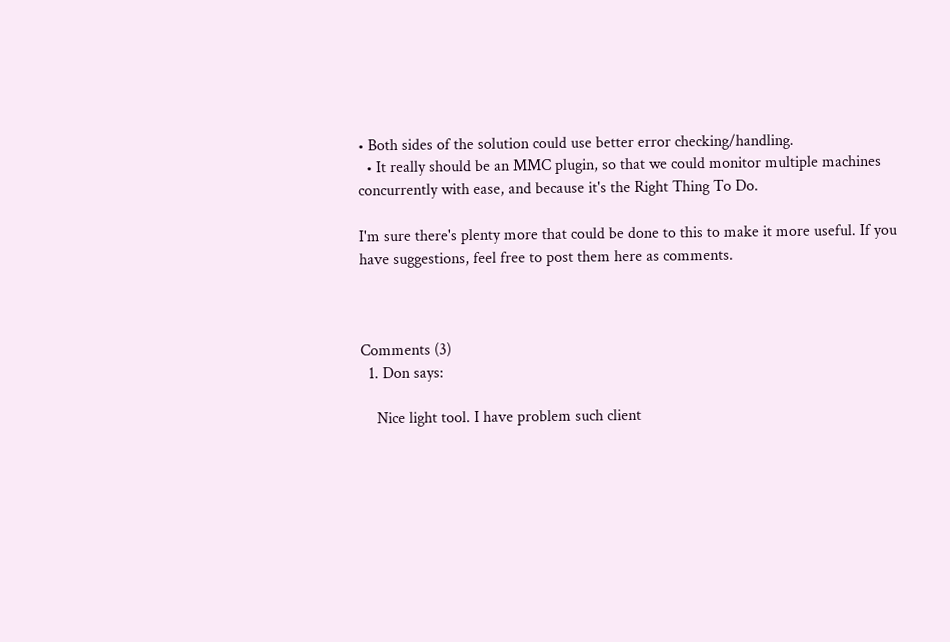• Both sides of the solution could use better error checking/handling.
  • It really should be an MMC plugin, so that we could monitor multiple machines concurrently with ease, and because it's the Right Thing To Do.

I'm sure there's plenty more that could be done to this to make it more useful. If you have suggestions, feel free to post them here as comments.



Comments (3)
  1. Don says:

    Nice light tool. I have problem such client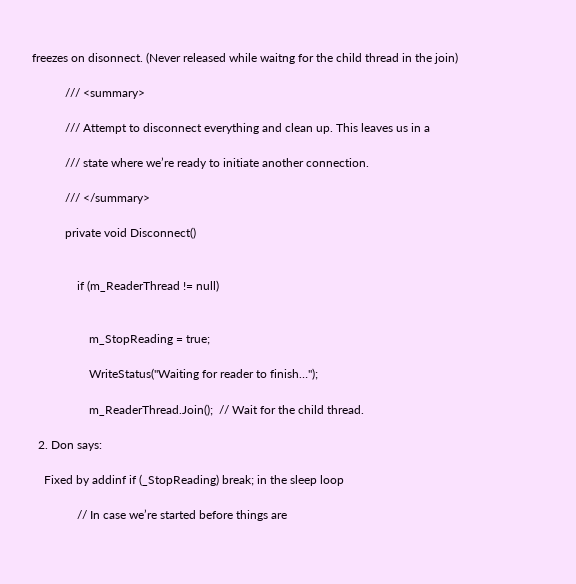freezes on disonnect. (Never released while waitng for the child thread in the join)

           /// <summary>

           /// Attempt to disconnect everything and clean up. This leaves us in a

           /// state where we’re ready to initiate another connection.

           /// </summary>

           private void Disconnect()


               if (m_ReaderThread != null)


                   m_StopReading = true;

                   WriteStatus("Waiting for reader to finish…");

                   m_ReaderThread.Join();  // Wait for the child thread.

  2. Don says:

    Fixed by addinf if (_StopReading) break; in the sleep loop

               // In case we’re started before things are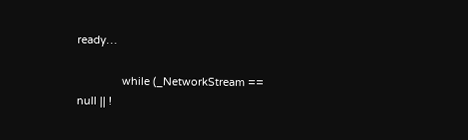ready…

               while (_NetworkStream == null || !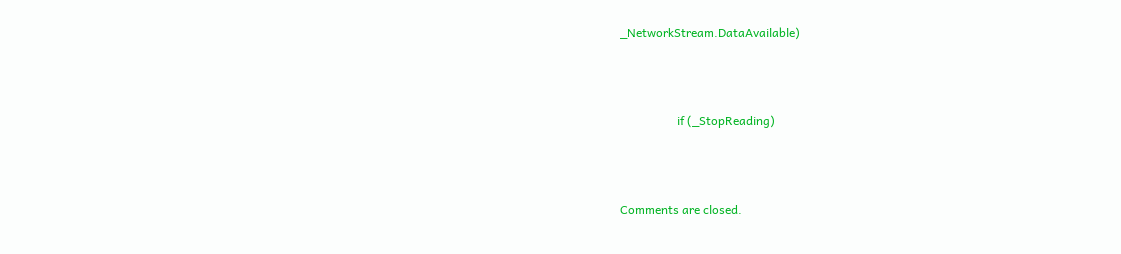_NetworkStream.DataAvailable)



                   if (_StopReading)



Comments are closed.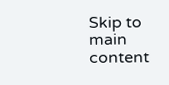Skip to main content